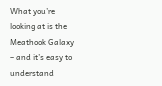What you’re looking at is the Meathook Galaxy – and it’s easy to understand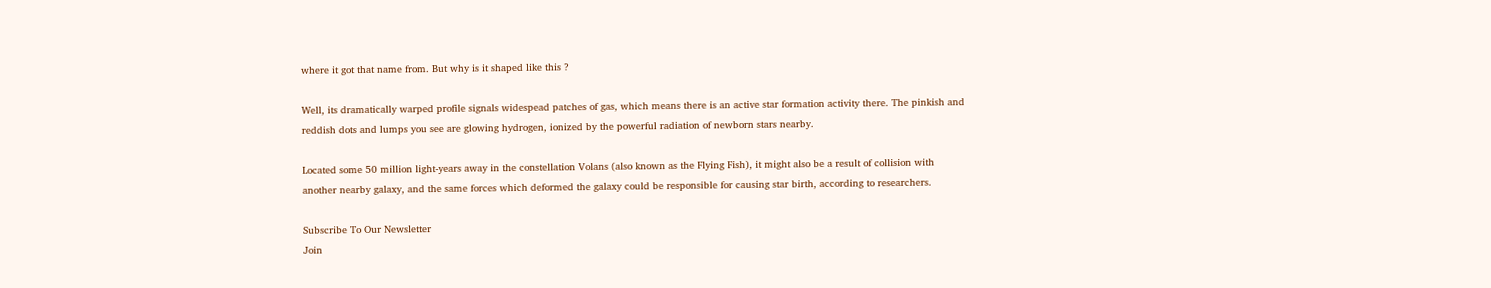where it got that name from. But why is it shaped like this ?

Well, its dramatically warped profile signals widespead patches of gas, which means there is an active star formation activity there. The pinkish and reddish dots and lumps you see are glowing hydrogen, ionized by the powerful radiation of newborn stars nearby.

Located some 50 million light-years away in the constellation Volans (also known as the Flying Fish), it might also be a result of collision with another nearby galaxy, and the same forces which deformed the galaxy could be responsible for causing star birth, according to researchers.

Subscribe To Our Newsletter
Join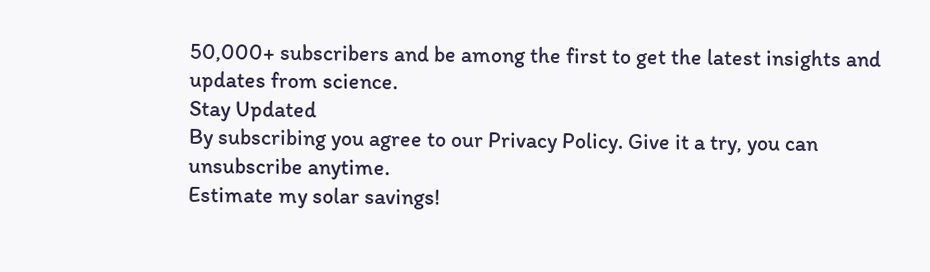50,000+ subscribers and be among the first to get the latest insights and updates from science.
Stay Updated
By subscribing you agree to our Privacy Policy. Give it a try, you can unsubscribe anytime.
Estimate my solar savings!